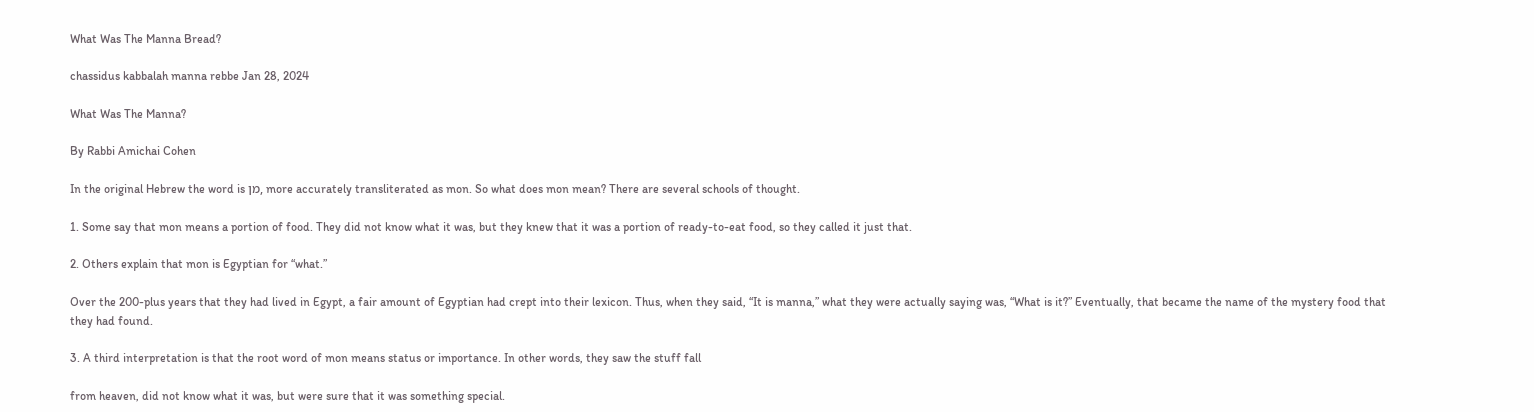What Was The Manna Bread?

chassidus kabbalah manna rebbe Jan 28, 2024

What Was The Manna?

By Rabbi Amichai Cohen

In the original Hebrew the word is מן, more accurately transliterated as mon. So what does mon mean? There are several schools of thought.

1. Some say that mon means a portion of food. They did not know what it was, but they knew that it was a portion of ready-to-eat food, so they called it just that.

2. Others explain that mon is Egyptian for “what.”

Over the 200-plus years that they had lived in Egypt, a fair amount of Egyptian had crept into their lexicon. Thus, when they said, “It is manna,” what they were actually saying was, “What is it?” Eventually, that became the name of the mystery food that they had found.

3. A third interpretation is that the root word of mon means status or importance. In other words, they saw the stuff fall

from heaven, did not know what it was, but were sure that it was something special.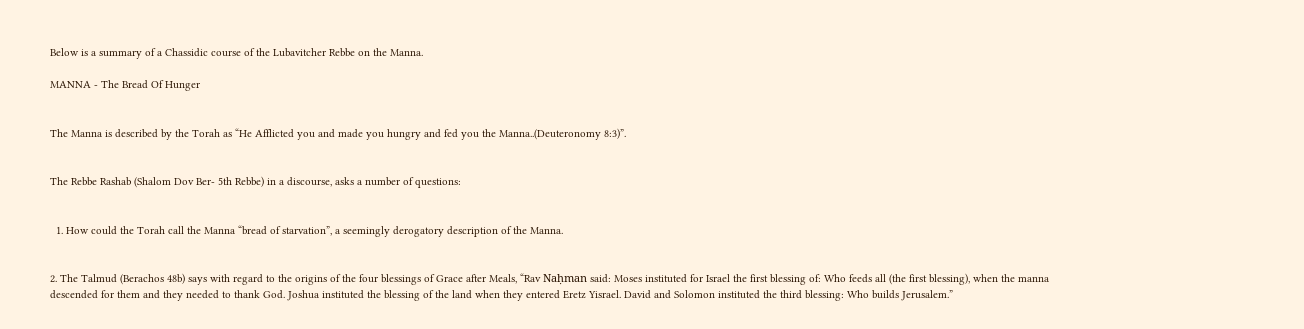Below is a summary of a Chassidic course of the Lubavitcher Rebbe on the Manna.

MANNA - The Bread Of Hunger


The Manna is described by the Torah as “He Afflicted you and made you hungry and fed you the Manna..(Deuteronomy 8:3)”.


The Rebbe Rashab (Shalom Dov Ber- 5th Rebbe) in a discourse, asks a number of questions:


  1. How could the Torah call the Manna “bread of starvation”, a seemingly derogatory description of the Manna.


2. The Talmud (Berachos 48b) says with regard to the origins of the four blessings of Grace after Meals, “Rav Naḥman said: Moses instituted for Israel the first blessing of: Who feeds all (the first blessing), when the manna descended for them and they needed to thank God. Joshua instituted the blessing of the land when they entered Eretz Yisrael. David and Solomon instituted the third blessing: Who builds Jerusalem.”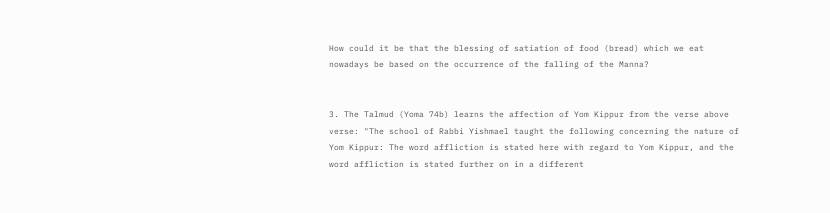How could it be that the blessing of satiation of food (bread) which we eat nowadays be based on the occurrence of the falling of the Manna?


3. The Talmud (Yoma 74b) learns the affection of Yom Kippur from the verse above verse: "The school of Rabbi Yishmael taught the following concerning the nature of Yom Kippur: The word affliction is stated here with regard to Yom Kippur, and the word affliction is stated further on in a different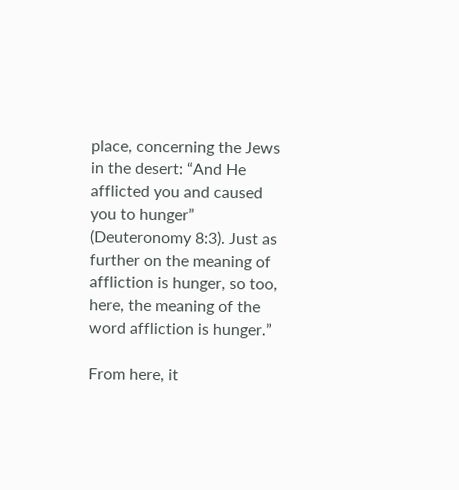place, concerning the Jews in the desert: “And He afflicted you and caused you to hunger” (Deuteronomy 8:3). Just as further on the meaning of affliction is hunger, so too, here, the meaning of the word affliction is hunger.”

From here, it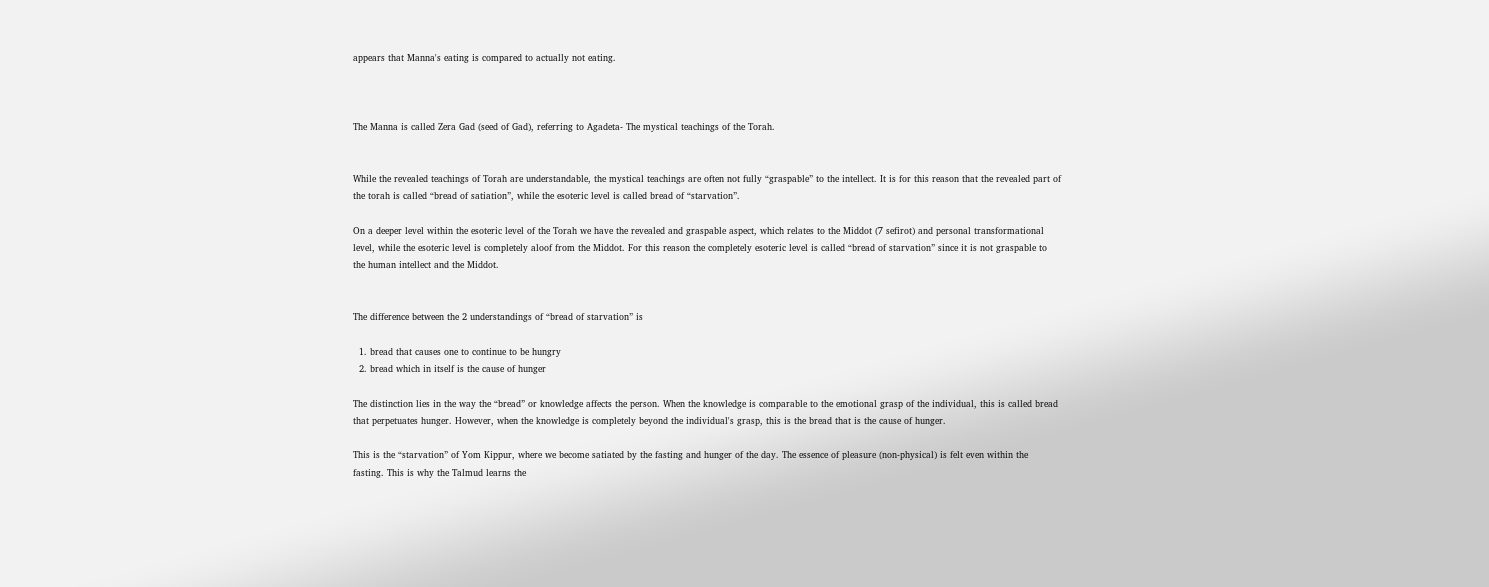appears that Manna's eating is compared to actually not eating.



The Manna is called Zera Gad (seed of Gad), referring to Agadeta- The mystical teachings of the Torah.


While the revealed teachings of Torah are understandable, the mystical teachings are often not fully “graspable” to the intellect. It is for this reason that the revealed part of the torah is called “bread of satiation”, while the esoteric level is called bread of “starvation”.

On a deeper level within the esoteric level of the Torah we have the revealed and graspable aspect, which relates to the Middot (7 sefirot) and personal transformational level, while the esoteric level is completely aloof from the Middot. For this reason the completely esoteric level is called “bread of starvation” since it is not graspable to the human intellect and the Middot.


The difference between the 2 understandings of “bread of starvation” is

  1. bread that causes one to continue to be hungry
  2. bread which in itself is the cause of hunger

The distinction lies in the way the “bread” or knowledge affects the person. When the knowledge is comparable to the emotional grasp of the individual, this is called bread that perpetuates hunger. However, when the knowledge is completely beyond the individual's grasp, this is the bread that is the cause of hunger.

This is the “starvation” of Yom Kippur, where we become satiated by the fasting and hunger of the day. The essence of pleasure (non-physical) is felt even within the fasting. This is why the Talmud learns the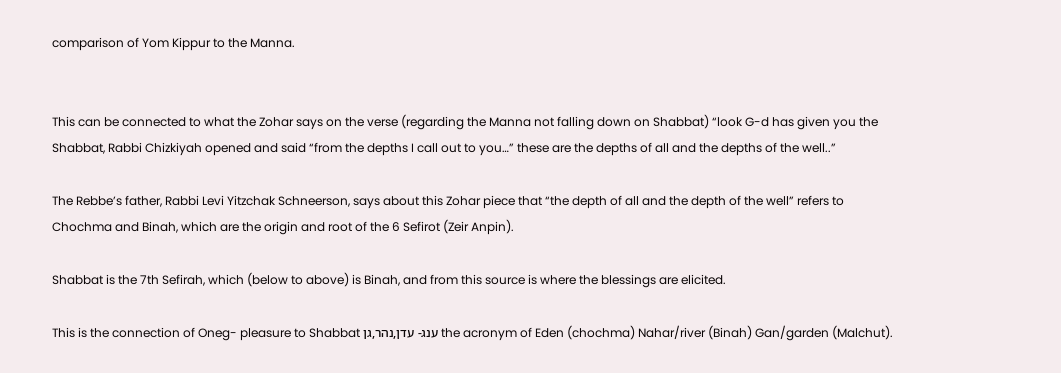comparison of Yom Kippur to the Manna.


This can be connected to what the Zohar says on the verse (regarding the Manna not falling down on Shabbat) “look G-d has given you the Shabbat, Rabbi Chizkiyah opened and said “from the depths I call out to you…” these are the depths of all and the depths of the well..”

The Rebbe’s father, Rabbi Levi Yitzchak Schneerson, says about this Zohar piece that “the depth of all and the depth of the well” refers to Chochma and Binah, which are the origin and root of the 6 Sefirot (Zeir Anpin).

Shabbat is the 7th Sefirah, which (below to above) is Binah, and from this source is where the blessings are elicited.

This is the connection of Oneg- pleasure to Shabbat ענג- עדן,נהר,גן the acronym of Eden (chochma) Nahar/river (Binah) Gan/garden (Malchut).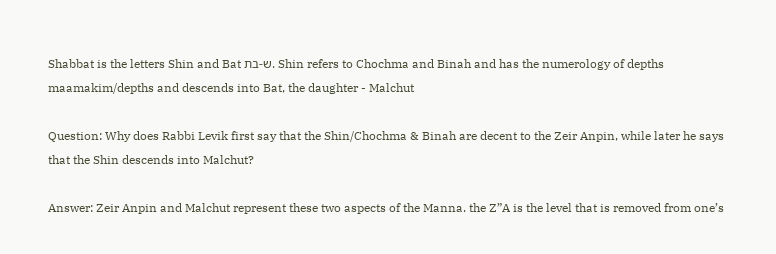Shabbat is the letters Shin and Bat ש-בת. Shin refers to Chochma and Binah and has the numerology of depths maamakim/depths and descends into Bat, the daughter - Malchut

Question: Why does Rabbi Levik first say that the Shin/Chochma & Binah are decent to the Zeir Anpin, while later he says that the Shin descends into Malchut?

Answer: Zeir Anpin and Malchut represent these two aspects of the Manna. the Z”A is the level that is removed from one’s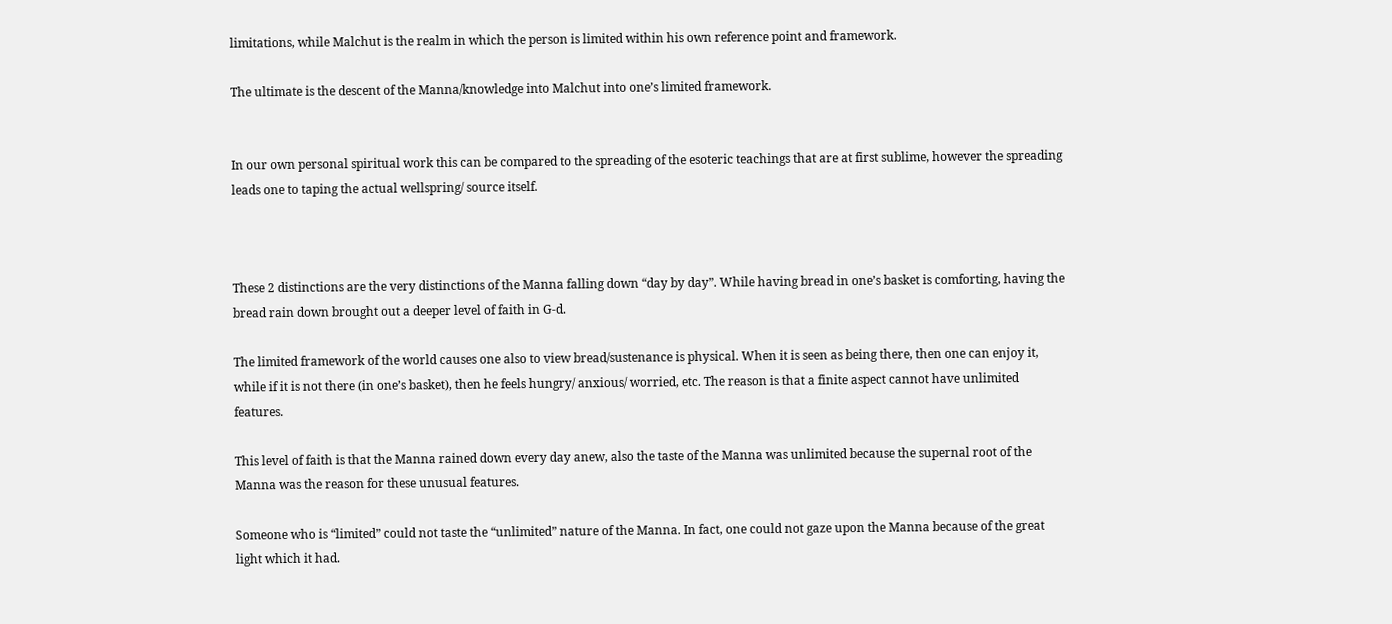limitations, while Malchut is the realm in which the person is limited within his own reference point and framework.

The ultimate is the descent of the Manna/knowledge into Malchut into one’s limited framework.


In our own personal spiritual work this can be compared to the spreading of the esoteric teachings that are at first sublime, however the spreading leads one to taping the actual wellspring/ source itself.



These 2 distinctions are the very distinctions of the Manna falling down “day by day”. While having bread in one’s basket is comforting, having the bread rain down brought out a deeper level of faith in G-d.

The limited framework of the world causes one also to view bread/sustenance is physical. When it is seen as being there, then one can enjoy it, while if it is not there (in one’s basket), then he feels hungry/ anxious/ worried, etc. The reason is that a finite aspect cannot have unlimited features.

This level of faith is that the Manna rained down every day anew, also the taste of the Manna was unlimited because the supernal root of the Manna was the reason for these unusual features.

Someone who is “limited” could not taste the “unlimited” nature of the Manna. In fact, one could not gaze upon the Manna because of the great light which it had.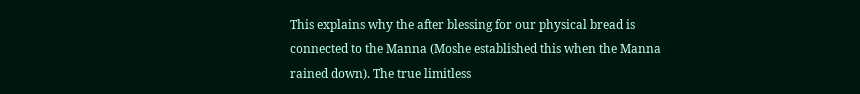This explains why the after blessing for our physical bread is connected to the Manna (Moshe established this when the Manna rained down). The true limitless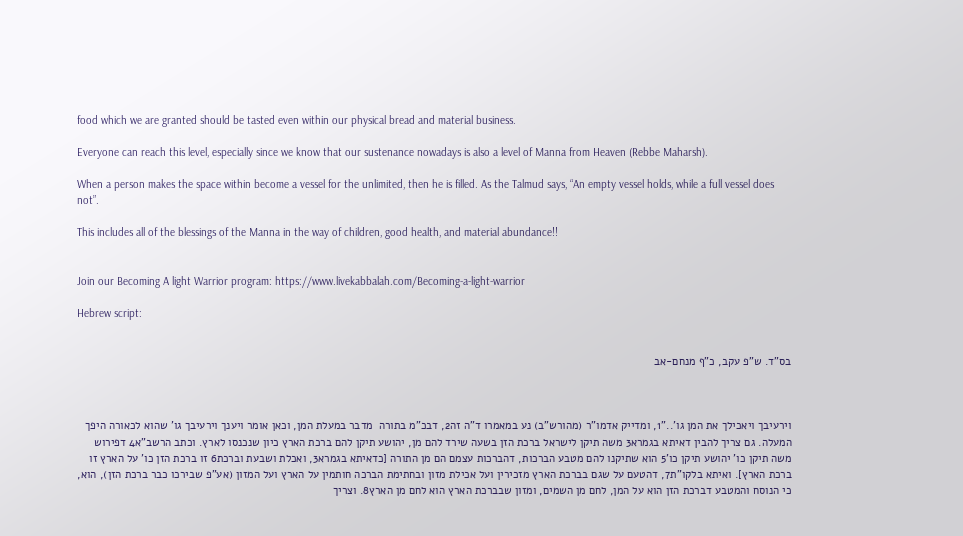food which we are granted should be tasted even within our physical bread and material business.

Everyone can reach this level, especially since we know that our sustenance nowadays is also a level of Manna from Heaven (Rebbe Maharsh).

When a person makes the space within become a vessel for the unlimited, then he is filled. As the Talmud says, “An empty vessel holds, while a full vessel does not”.

This includes all of the blessings of the Manna in the way of children, good health, and material abundance!!


Join our Becoming A light Warrior program: https://www.livekabbalah.com/Becoming-a-light-warrior

Hebrew script:


בס"ד. ש"פ עקב, כ"ף מנחם-אב



וירעיבך ויאכילך את המן גו'.."1, ומדייק אדמו"ר (מהורש"ב) נע במאמרו ד"ה זה2, דבכ"מ בתורה  מדבר במעלת המן, וכאן אומר ויענך וירעיבך גו' שהוא לכאורה היפך המעלה. גם צריך להבין דאיתא בגמרא3 משה תיקן לישראל ברכת הזן בשעה שירד להם מן, יהושע תיקן להם ברכת הארץ כיון שנכנסו לארץ. וכתב הרשב"א4 דפירוש משה תיקן כו' יהושע תיקן כו'5 הוא שתיקנו להם מטבע הברכות, דהברכות עצמם הם מן התורה [כדאיתא בגמרא3, ואכלת ושבעת וברכת6 זו ברכת הזן כו' על הארץ זו ברכת הארץ]. ואיתא בלקו"ת7, דהטעם על שגם בברכת הארץ מזכירין ועל אכילת מזון ובחתימת הברכה חותמין על הארץ ועל המזון (אע"פ שבירכו כבר ברכת הזן), הוא, כי הנוסח והמטבע דברכת הזן הוא על המן, לחם מן השמים, ומזון שבברכת הארץ הוא לחם מן הארץ8. וצריך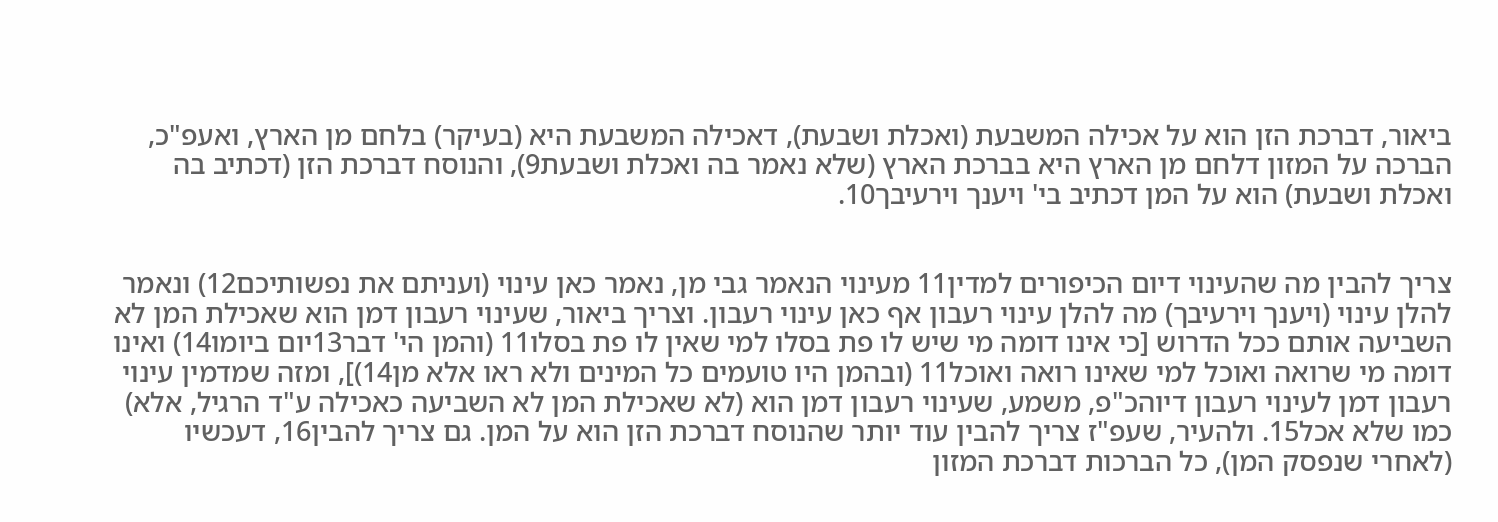ביאור, דברכת הזן הוא על אכילה המשבעת (ואכלת ושבעת), דאכילה המשבעת היא (בעיקר) בלחם מן הארץ, ואעפ"כ, הברכה על המזון דלחם מן הארץ היא בברכת הארץ (שלא נאמר בה ואכלת ושבעת9), והנוסח דברכת הזן (דכתיב בה ואכלת ושבעת) הוא על המן דכתיב בי' ויענך וירעיבך10.


צריך להבין מה שהעינוי דיום הכיפורים למדין11 מעינוי הנאמר גבי מן, נאמר כאן עינוי (ועניתם את נפשותיכם12) ונאמר להלן עינוי (ויענך וירעיבך) מה להלן עינוי רעבון אף כאן עינוי רעבון. וצריך ביאור, שעינוי רעבון דמן הוא שאכילת המן לא השביעה אותם ככל הדרוש [כי אינו דומה מי שיש לו פת בסלו למי שאין לו פת בסלו11 (והמן הי' דבר13יום ביומו14) ואינו דומה מי שרואה ואוכל למי שאינו רואה ואוכל11 (ובהמן היו טועמים כל המינים ולא ראו אלא מן14)], ומזה שמדמין עינוי רעבון דמן לעינוי רעבון דיוהכ"פ, משמע, שעינוי רעבון דמן הוא (לא שאכילת המן לא השביעה כאכילה ע"ד הרגיל, אלא) כמו שלא אכל15. ולהעיר, שעפ"ז צריך להבין עוד יותר שהנוסח דברכת הזן הוא על המן. גם צריך להבין16, דעכשיו (לאחרי שנפסק המן), כל הברכות דברכת המזון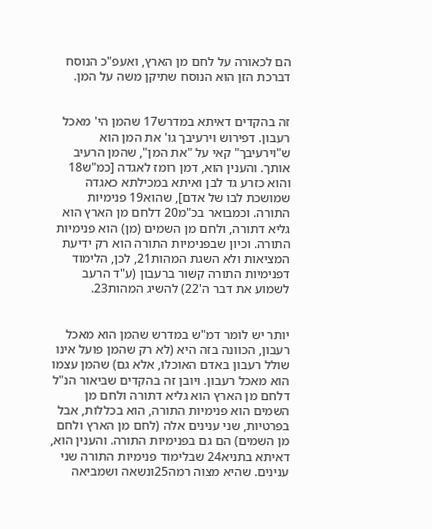הם לכאורה על לחם מן הארץ, ואעפ"כ הנוסח דברכת הזן הוא הנוסח שתיקן משה על המן.


זה בהקדים דאיתא במדרש17 שהמן הי' מאכל רעבון. דפירוש וירעיבך גו' את המן הוא ש"וירעיבך" קאי על "את המן", שהמן הרעיב אותך. והענין הוא, דמן רומז לאגדה [כמ"ש18 והוא כזרע גד לבן ואיתא במכילתא כאגדה שמושכת לבו של אדם], שהוא19 פנימיות התורה. וכמבואר בכ"מ20 דלחם מן הארץ הוא גליא דתורה, ולחם מן השמים (מן) הוא פנימיות התורה. וכיון שבפנימיות התורה הוא רק ידיעת המציאות ולא השגת המהות21, לכן, הלימוד דפנימיות התורה קשור ברעבון (ע"ד הרעב לשמוע את דבר ה'22) להשיג המהות23.


יותר יש לומר דמ"ש במדרש שהמן הוא מאכל רעבון, הכוונה בזה היא (לא רק שהמן פועל אינו שולל רעבון באדם האוכלו, אלא גם) שהמן עצמו הוא מאכל רעבון. ויובן זה בהקדים שביאור הנ"ל דלחם מן הארץ הוא גליא דתורה ולחם מן השמים הוא פנימיות התורה, הוא בכללות, אבל בפרטיות, שני ענינים אלה (לחם מן הארץ ולחם מן השמים) הם גם בפנימיות התורה. והענין הוא, דאיתא בתניא24 שבלימוד פנימיות התורה שני ענינים. שהיא מצוה רמה25ונשאה ושמביאה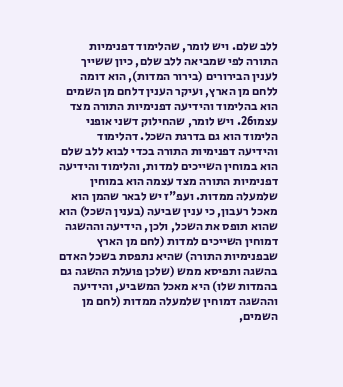ללב שלם. ויש לומר, שהלימוד דפנימיות התורה לפי שמביאה ללב שלם, כיון ששייך לענין הבירורים (בירור המדות), הוא דומה ללחם מן הארץ, ועיקר הענין דלחם מן השמים הוא בהלימוד והידיעה דפנימיות התורה מצד עצמו26. ויש לומר, שהחילוק דשני אופני הלימוד הוא גם בדרגת השכל. דהלימוד והידיעה דפנימיות התורה בכדי לבוא ללב שלם הוא במוחין השייכים למדות, והלימוד והידיעה דפנימיות התורה מצד עצמה הוא במוחין שלמעלה ממדות. ועפ"ז יש לבאר שהמן הוא מאכל רעבון, כי ענין שביעה (בענין השכל) הוא שהוא תופס את השכל, ולכן, הידיעה וההשגה דמוחין השייכים למדות (לחם מן הארץ שבפנימיות התורה) שהיא נתפסת בשכל האדם בהשגה ותפיסא ממש (שלכן פועלת ההשגה גם בהמדות שלו) היא מאכל המשביע, והידיעה וההשגה דמוחין שלמעלה ממדות (לחם מן השמים,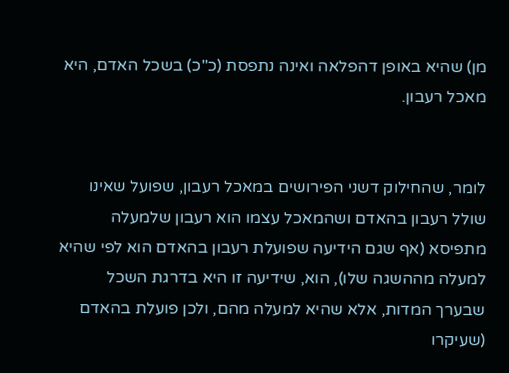מן) שהיא באופן דהפלאה ואינה נתפסת (כ"כ) בשכל האדם, היא מאכל רעבון.


לומר, שהחילוק דשני הפירושים במאכל רעבון, שפועל שאינו שולל רעבון בהאדם ושהמאכל עצמו הוא רעבון שלמעלה מתפיסא (אף שגם הידיעה שפועלת רעבון בהאדם הוא לפי שהיא למעלה מההשגה שלו), הוא, שידיעה זו היא בדרגת השכל שבערך המדות, אלא שהיא למעלה מהם, ולכן פועלת בהאדם (שעיקרו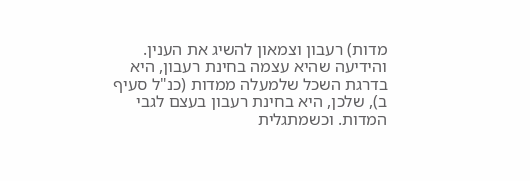מדות) רעבון וצמאון להשיג את הענין. והידיעה שהיא עצמה בחינת רעבון, היא בדרגת השכל שלמעלה ממדות (כנ"ל סעיף ב), שלכן, היא בחינת רעבון בעצם לגבי המדות. וכשמתגלית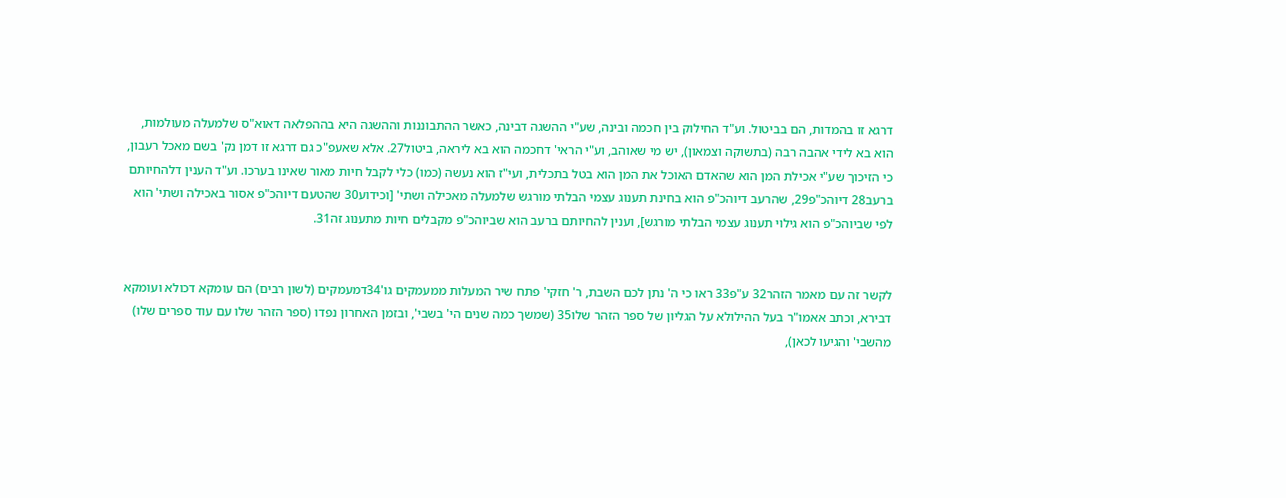דרגא זו בהמדות, הם בביטול. וע"ד החילוק בין חכמה ובינה, שע"י ההשגה דבינה, כאשר ההתבוננות וההשגה היא בההפלאה דאוא"ס שלמעלה מעולמות, הוא בא לידי אהבה רבה (בתשוקה וצמאון), יש מי שאוהב, וע"י הראי' דחכמה הוא בא ליראה, ביטול27. אלא שאעפ"כ גם דרגא זו דמן נק' בשם מאכל רעבון, כי הזיכוך שע"י אכילת המן הוא שהאדם האוכל את המן הוא בטל בתכלית, ועי"ז הוא נעשה (כמו) כלי לקבל חיות מאור שאינו בערכו. וע"ד הענין דלהחיותם ברעב28 דיוהכ"פ29, שהרעב דיוהכ"פ הוא בחינת תענוג עצמי הבלתי מורגש שלמעלה מאכילה ושתי' [וכידוע30 שהטעם דיוהכ"פ אסור באכילה ושתי' הוא לפי שביוהכ"פ הוא גילוי תענוג עצמי הבלתי מורגש], וענין להחיותם ברעב הוא שביוהכ"פ מקבלים חיות מתענוג זה31.


לקשר זה עם מאמר הזהר32 ע"פ33 ראו כי ה' נתן לכם השבת, ר' חזקי' פתח שיר המעלות ממעמקים גו'34דמעמקים (לשון רבים) הם עומקא דכולא ועומקא דבירא, וכתב אאמו"ר בעל ההילולא על הגליון של ספר הזהר שלו35 (שמשך כמה שנים הי' בשבי', ובזמן האחרון נפדו (ספר הזהר שלו עם עוד ספרים שלו) מהשבי' והגיעו לכאן),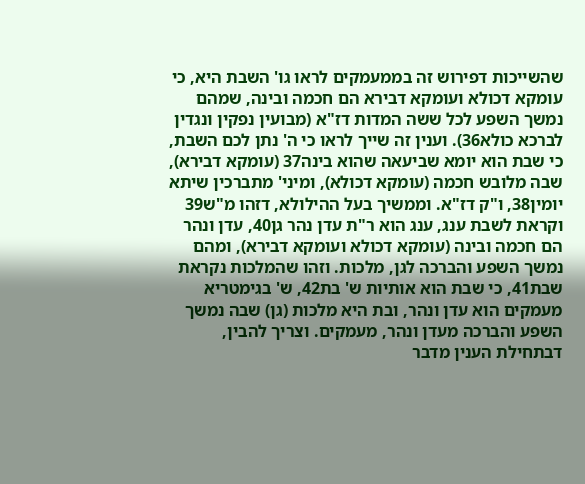שהשייכות דפירוש זה בממעמקים לראו גו' השבת היא, כי עומקא דכולא ועומקא דבירא הם חכמה ובינה, שמהם נמשך השפע לכל ששה המדות דז"א (מבועין נפקין ונגדין לברכא כולא36). וענין זה שייך לראו כי ה' נתן לכם השבת, כי שבת הוא יומא שביעאה שהוא בינה37 (עומקא דבירא), שבה מלובש חכמה (עומקא דכולא), ומיני' מתברכין שיתא יומין38, ו"ק דז"א. וממשיך בעל ההילולא, דזהו מ"ש39 וקראת לשבת ענג, ענג הוא ר"ת עדן נהר גן40, עדן ונהר הם חכמה ובינה (עומקא דכולא ועומקא דבירא), ומהם נמשך השפע והברכה לגן, מלכות. וזהו שהמלכות נקראת שבת41, כי שבת הוא אותיות ש' בת42, ש' בגימטריא מעמקים הוא עדן ונהר, ובת היא מלכות (גן) שבה נמשך השפע והברכה מעדן ונהר, מעמקים. וצריך להבין, דבתחילת הענין מדבר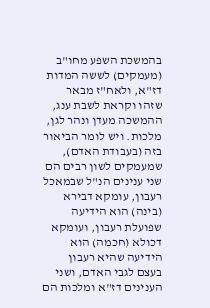בהמשכת השפע מחו"ב (מעמקים) לששה המדות דז"א, ולאח"ז מבאר שזהו וקראת לשבת ענג, ההמשכה מעדן ונהר לגן, מלכות. ויש לומר הביאור בזה (בעבודת האדם), שמעמקים לשון רבים הם שני ענינים הנ"ל שבמאכל רעבון, עומקא דבירא (בינה) הוא הידיעה שפועלת רעבון, ועומקא דכולא (חכמה) הוא הידיעה שהיא רעבון בעצם לגבי האדם, ושני הענינים דז"א ומלכות הם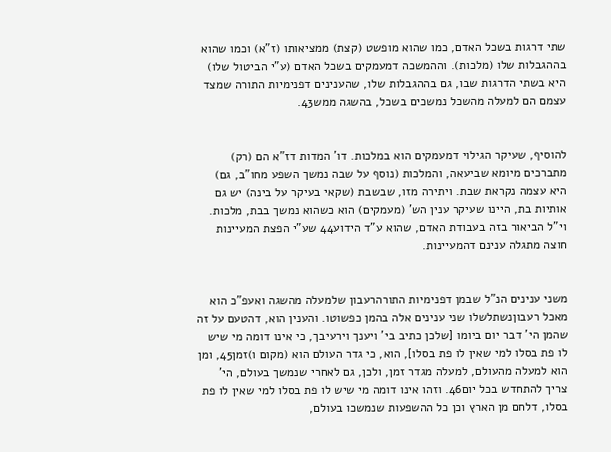שתי דרגות בשכל האדם, כמו שהוא מופשט (קצת) ממציאותו (ז"א) וכמו שהוא בההגבלות שלו (מלכות). וההמשכה דמעמקים בשכל האדם (ע"י הביטול שלו) היא בשתי הדרגות שבו, גם בההגבלות שלו, שהענינים דפנימיות התורה שמצד עצמם הם למעלה מהשכל נמשכים בשכל, בהשגה ממש43.


להוסיף, שעיקר הגילוי דמעמקים הוא במלכות. דו' המדות דז"א הם (רק) מתברכים מיומא שביעאה, והמלכות (נוסף על שבה נמשך השפע מחו"ב, גם) היא עצמה נקראת שבת. ויתירה מזו, שבשבת (שקאי בעיקר על בינה) יש גם אותיות בת, היינו שעיקר ענין הש' (מעמקים) הוא כשהוא נמשך בבת, מלכות. וי"ל הביאור בזה בעבודת האדם, שהוא ע"ד הידוע44 שע"י הפצת המעיינות חוצה מתגלה ענינם דהמעיינות.


משני ענינים הנ"ל שבמן דפנימיות התורהרעבון שלמעלה מהשגה ואעפ"כ הוא מאכל רעבוןנשתלשלו שני ענינים אלה בהמן כפשוטו. והענין הוא, דהטעם על זה שהמן הי' דבר יום ביומו [שלכן כתיב בי' ויענך וירעיבך, כי אינו דומה מי שיש לו פת בסלו למי שאין לו פת בסלו], הוא, כי גדר העולם הוא (מקום ו)זמן45, ומן הוא למעלה מהעולם, למעלה מגדר זמן, ולכן, גם לאחרי שנמשך בעולם, הי' צריך להתחדש בכל יום46. וזהו אינו דומה מי שיש לו פת בסלו למי שאין לו פת בסלו, דלחם מן הארץ וכן כל ההשפעות שנמשכו בעולם,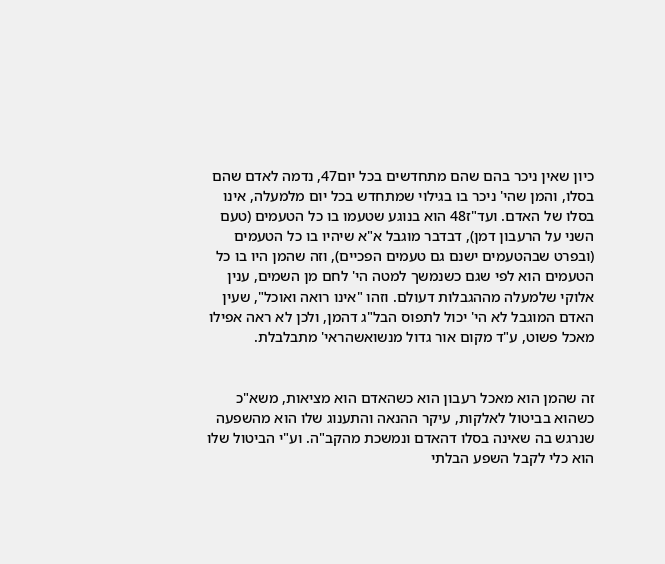כיון שאין ניכר בהם שהם מתחדשים בכל יום47, נדמה לאדם שהם בסלו, והמן שהי' ניכר בו בגילוי שמתחדש בכל יום מלמעלה, אינו בסלו של האדם. ועד"ז48 הוא בנוגע שטעמו בו כל הטעמים (טעם השני על הרעבון דמן), דבדבר מוגבל א"א שיהיו בו כל הטעמים (ובפרט שבהטעמים ישנם גם טעמים הפכיים), וזה שהמן היו בו כל הטעמים הוא לפי שגם כשנמשך למטה הי' לחם מן השמים, ענין אלוקי שלמעלה מההגבלות דעולם. וזהו "אינו רואה ואוכל", שעין האדם המוגבל לא הי' יכול לתפוס הבל"ג דהמן, ולכן לא ראה אפילו מאכל פשוט, ע"ד מקום אור גדול מנשואשהראי' מתבלבלת.


זה שהמן הוא מאכל רעבון הוא כשהאדם הוא מציאות, משא"כ כשהוא בביטול לאלקות, עיקר ההנאה והתענוג שלו הוא מהשפעה שנרגש בה שאינה בסלו דהאדם ונמשכת מהקב"ה. וע"י הביטול שלו הוא כלי לקבל השפע הבלתי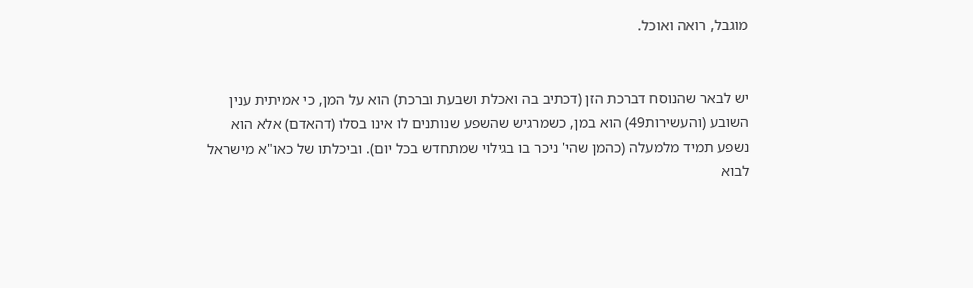מוגבל, רואה ואוכל.


יש לבאר שהנוסח דברכת הזן (דכתיב בה ואכלת ושבעת וברכת) הוא על המן, כי אמיתית ענין השובע (והעשירות49) הוא במן, כשמרגיש שהשפע שנותנים לו אינו בסלו (דהאדם) אלא הוא נשפע תמיד מלמעלה (כהמן שהי' ניכר בו בגילוי שמתחדש בכל יום). וביכלתו של כאו"א מישראל לבוא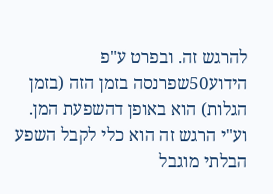להרגש זה. ובפרט ע"פ הידוע50שפרנסה בזמן הזה (בזמן הגלות) הוא באופן דהשפעת המן. וע"י הרגש זה הוא כלי לקבל השפע הבלתי מוגבל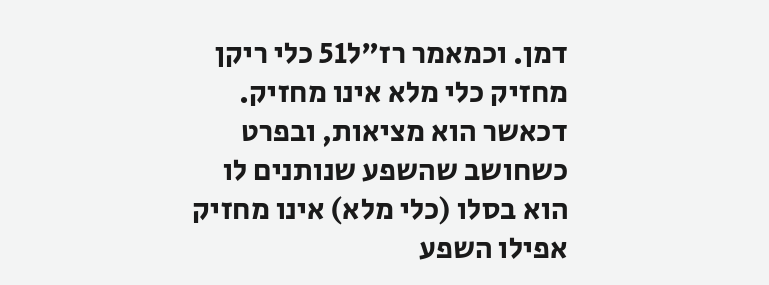דמן. וכמאמר רז"ל51 כלי ריקן מחזיק כלי מלא אינו מחזיק. דכאשר הוא מציאות, ובפרט כשחושב שהשפע שנותנים לו הוא בסלו (כלי מלא) אינו מחזיק אפילו השפע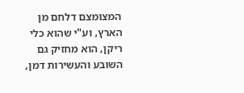המצומצם דלחם מן הארץ, וע"י שהוא כלי ריקן, הוא מחזיק גם השובע והעשירות דמן,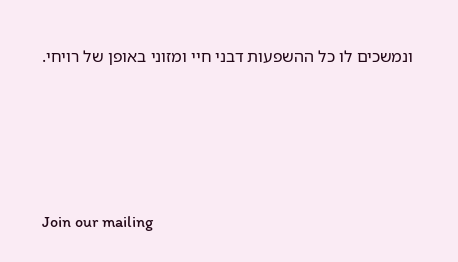ונמשכים לו כל ההשפעות דבני חיי ומזוני באופן של רויחי.





Join our mailing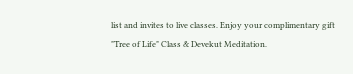list and invites to live classes. Enjoy your complimentary gift "Tree of Life" Class & Devekut Meditation.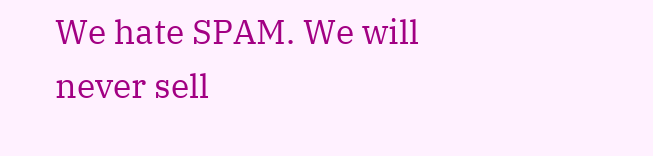We hate SPAM. We will never sell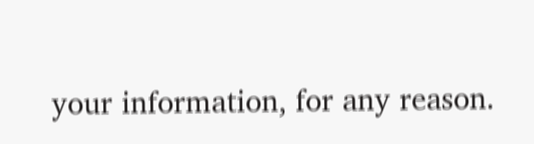your information, for any reason.